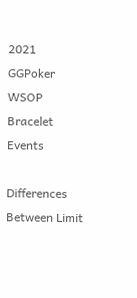2021 GGPoker WSOP Bracelet Events

Differences Between Limit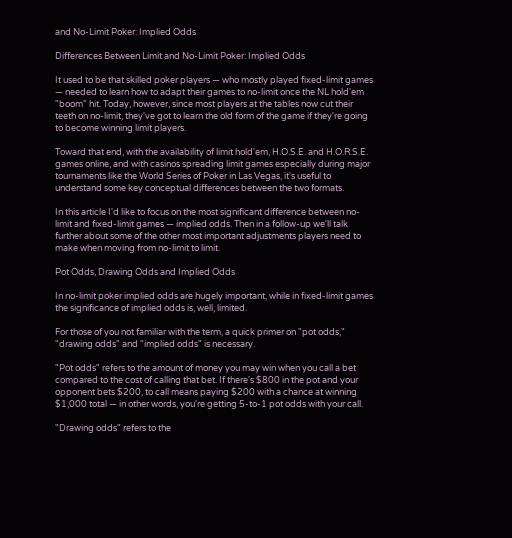and No-Limit Poker: Implied Odds

Differences Between Limit and No-Limit Poker: Implied Odds

It used to be that skilled poker players — who mostly played fixed-limit games — needed to learn how to adapt their games to no-limit once the NL hold'em "boom" hit. Today, however, since most players at the tables now cut their teeth on no-limit, they've got to learn the old form of the game if they're going to become winning limit players.

Toward that end, with the availability of limit hold'em, H.O.S.E. and H.O.R.S.E. games online, and with casinos spreading limit games especially during major tournaments like the World Series of Poker in Las Vegas, it's useful to understand some key conceptual differences between the two formats.

In this article I'd like to focus on the most significant difference between no-limit and fixed-limit games — implied odds. Then in a follow-up we'll talk further about some of the other most important adjustments players need to make when moving from no-limit to limit.

Pot Odds, Drawing Odds and Implied Odds

In no-limit poker implied odds are hugely important, while in fixed-limit games the significance of implied odds is, well, limited.

For those of you not familiar with the term, a quick primer on "pot odds," "drawing odds" and "implied odds" is necessary.

"Pot odds" refers to the amount of money you may win when you call a bet compared to the cost of calling that bet. If there's $800 in the pot and your opponent bets $200, to call means paying $200 with a chance at winning $1,000 total — in other words, you're getting 5-to-1 pot odds with your call.

"Drawing odds" refers to the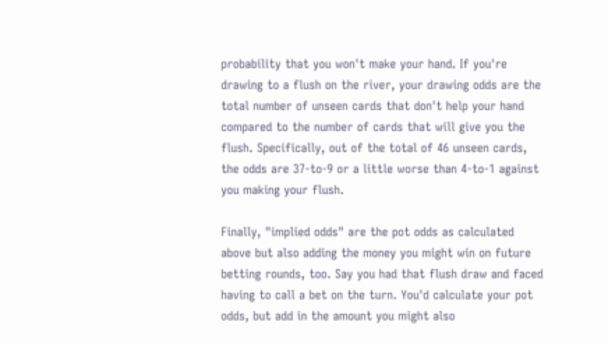probability that you won't make your hand. If you're drawing to a flush on the river, your drawing odds are the total number of unseen cards that don't help your hand compared to the number of cards that will give you the flush. Specifically, out of the total of 46 unseen cards, the odds are 37-to-9 or a little worse than 4-to-1 against you making your flush.

Finally, "implied odds" are the pot odds as calculated above but also adding the money you might win on future betting rounds, too. Say you had that flush draw and faced having to call a bet on the turn. You'd calculate your pot odds, but add in the amount you might also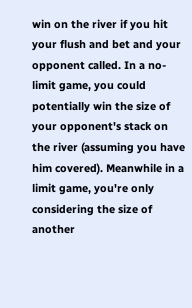win on the river if you hit your flush and bet and your opponent called. In a no-limit game, you could potentially win the size of your opponent's stack on the river (assuming you have him covered). Meanwhile in a limit game, you're only considering the size of another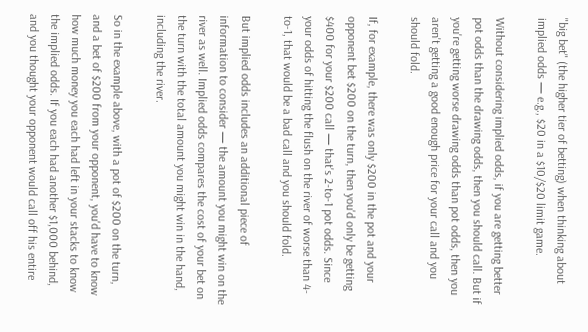"big bet" (the higher tier of betting) when thinking about implied odds — e.g., $20 in a $10/$20 limit game.

Without considering implied odds, if you are getting better pot odds than the drawing odds, then you should call. But if you're getting worse drawing odds than pot odds, then you aren't getting a good enough price for your call and you should fold.

If, for example, there was only $200 in the pot and your opponent bet $200 on the turn, then you'd only be getting $400 for your $200 call — that's 2-to-1 pot odds. Since your odds of hitting the flush on the river of worse than 4-to-1, that would be a bad call and you should fold.

But implied odds includes an additional piece of information to consider — the amount you might win on the river as well. Implied odds compares the cost of your bet on the turn with the total amount you might win in the hand, including the river.

So in the example above, with a pot of $200 on the turn, and a bet of $200 from your opponent, you'd have to know how much money you each had left in your stacks to know the implied odds. If you each had another $1,000 behind, and you thought your opponent would call off his entire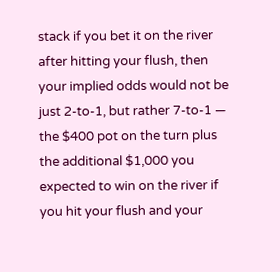stack if you bet it on the river after hitting your flush, then your implied odds would not be just 2-to-1, but rather 7-to-1 — the $400 pot on the turn plus the additional $1,000 you expected to win on the river if you hit your flush and your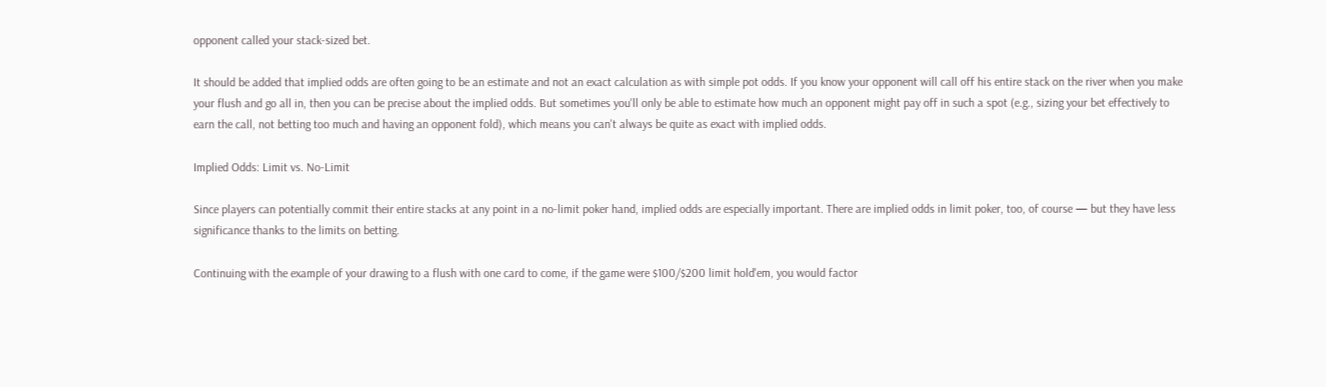opponent called your stack-sized bet.

It should be added that implied odds are often going to be an estimate and not an exact calculation as with simple pot odds. If you know your opponent will call off his entire stack on the river when you make your flush and go all in, then you can be precise about the implied odds. But sometimes you'll only be able to estimate how much an opponent might pay off in such a spot (e.g., sizing your bet effectively to earn the call, not betting too much and having an opponent fold), which means you can't always be quite as exact with implied odds.

Implied Odds: Limit vs. No-Limit

Since players can potentially commit their entire stacks at any point in a no-limit poker hand, implied odds are especially important. There are implied odds in limit poker, too, of course — but they have less significance thanks to the limits on betting.

Continuing with the example of your drawing to a flush with one card to come, if the game were $100/$200 limit hold'em, you would factor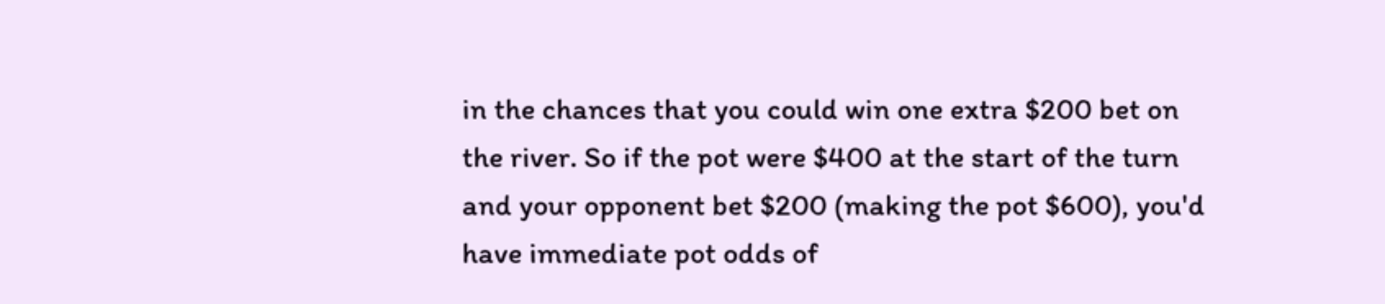in the chances that you could win one extra $200 bet on the river. So if the pot were $400 at the start of the turn and your opponent bet $200 (making the pot $600), you'd have immediate pot odds of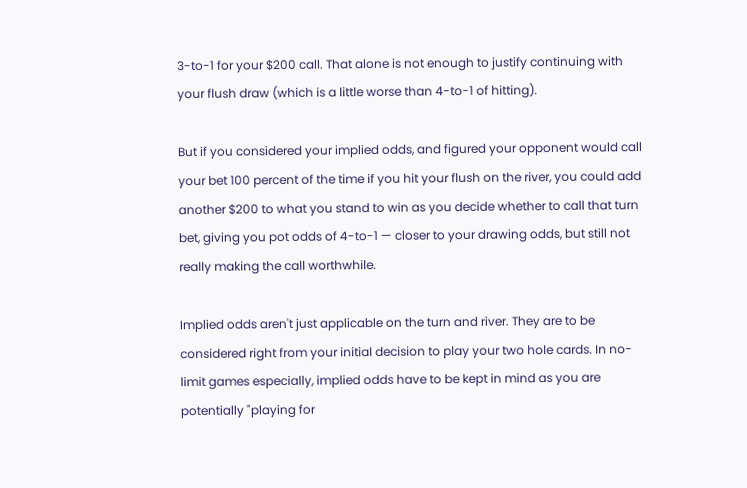3-to-1 for your $200 call. That alone is not enough to justify continuing with your flush draw (which is a little worse than 4-to-1 of hitting).

But if you considered your implied odds, and figured your opponent would call your bet 100 percent of the time if you hit your flush on the river, you could add another $200 to what you stand to win as you decide whether to call that turn bet, giving you pot odds of 4-to-1 — closer to your drawing odds, but still not really making the call worthwhile.

Implied odds aren't just applicable on the turn and river. They are to be considered right from your initial decision to play your two hole cards. In no-limit games especially, implied odds have to be kept in mind as you are potentially "playing for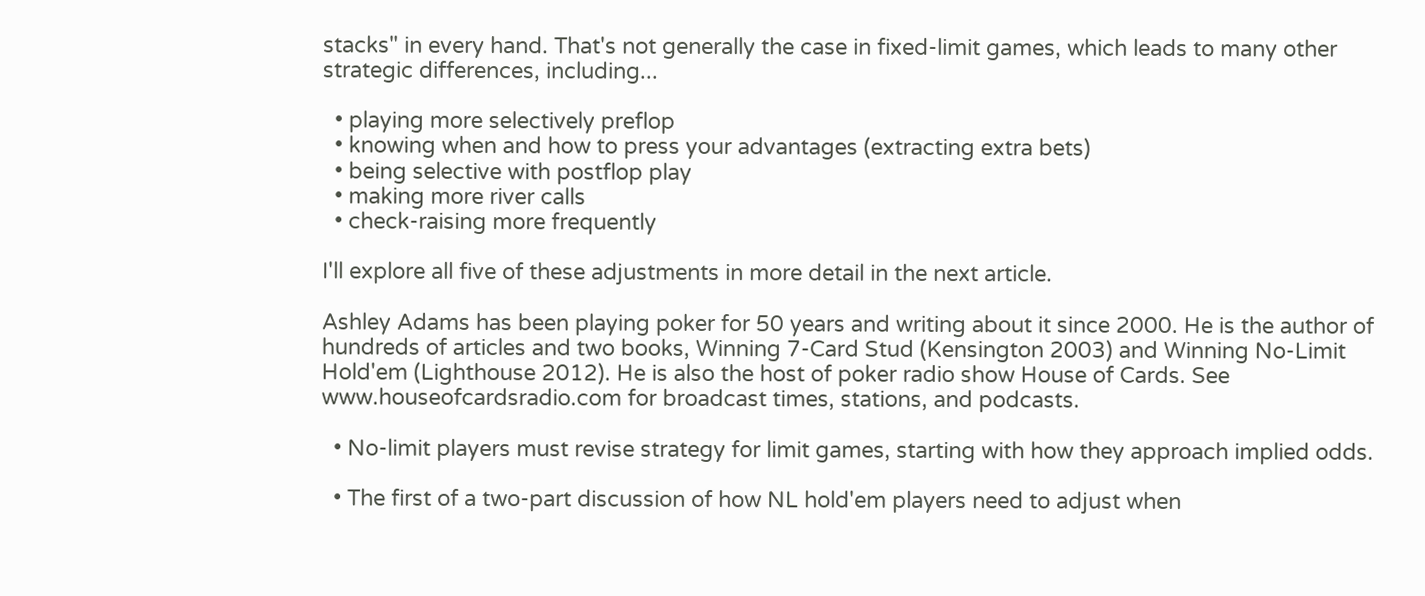stacks" in every hand. That's not generally the case in fixed-limit games, which leads to many other strategic differences, including...

  • playing more selectively preflop
  • knowing when and how to press your advantages (extracting extra bets)
  • being selective with postflop play
  • making more river calls
  • check-raising more frequently

I'll explore all five of these adjustments in more detail in the next article.

Ashley Adams has been playing poker for 50 years and writing about it since 2000. He is the author of hundreds of articles and two books, Winning 7-Card Stud (Kensington 2003) and Winning No-Limit Hold'em (Lighthouse 2012). He is also the host of poker radio show House of Cards. See www.houseofcardsradio.com for broadcast times, stations, and podcasts.

  • No-limit players must revise strategy for limit games, starting with how they approach implied odds.

  • The first of a two-part discussion of how NL hold'em players need to adjust when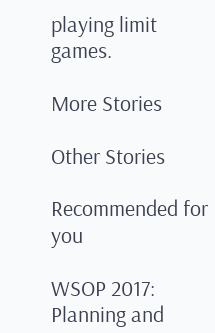playing limit games.

More Stories

Other Stories

Recommended for you

WSOP 2017: Planning and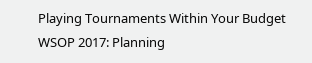Playing Tournaments Within Your Budget WSOP 2017: Planning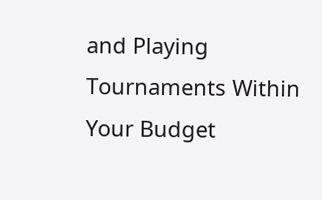and Playing Tournaments Within Your Budget